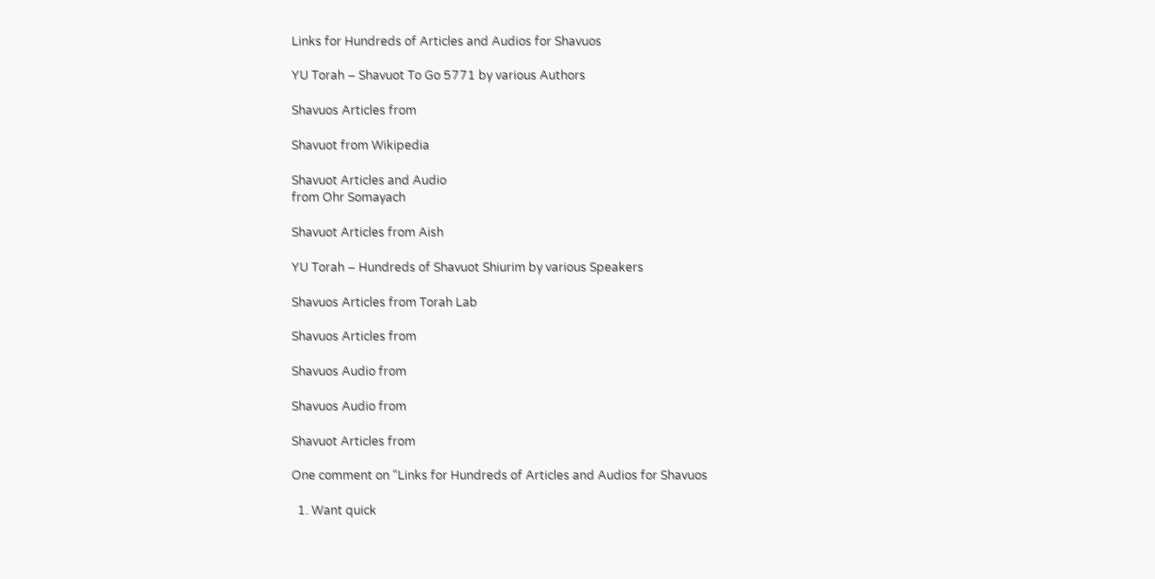Links for Hundreds of Articles and Audios for Shavuos

YU Torah – Shavuot To Go 5771 by various Authors

Shavuos Articles from

Shavuot from Wikipedia

Shavuot Articles and Audio
from Ohr Somayach

Shavuot Articles from Aish

YU Torah – Hundreds of Shavuot Shiurim by various Speakers

Shavuos Articles from Torah Lab

Shavuos Articles from

Shavuos Audio from

Shavuos Audio from

Shavuot Articles from

One comment on “Links for Hundreds of Articles and Audios for Shavuos

  1. Want quick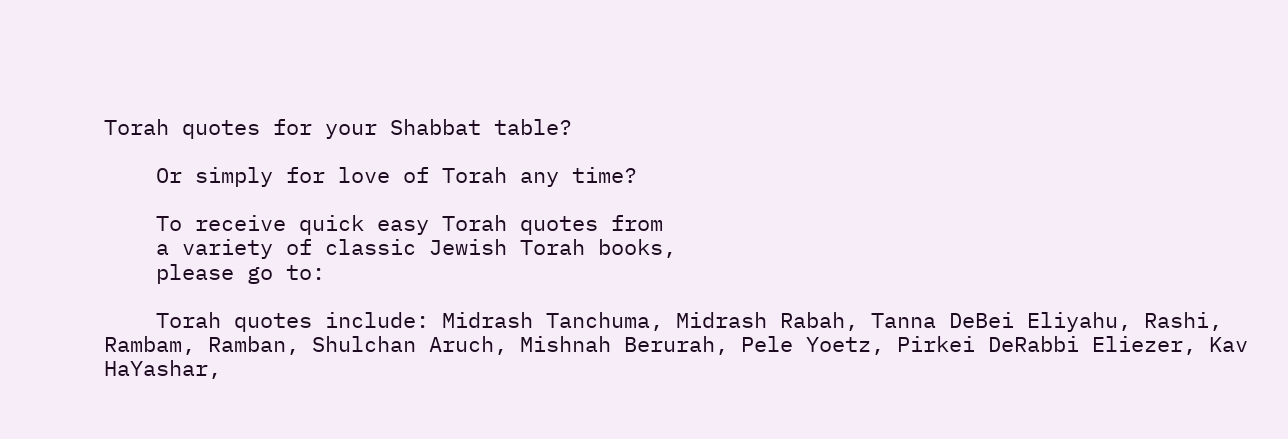Torah quotes for your Shabbat table?

    Or simply for love of Torah any time?

    To receive quick easy Torah quotes from
    a variety of classic Jewish Torah books,
    please go to:

    Torah quotes include: Midrash Tanchuma, Midrash Rabah, Tanna DeBei Eliyahu, Rashi, Rambam, Ramban, Shulchan Aruch, Mishnah Berurah, Pele Yoetz, Pirkei DeRabbi Eliezer, Kav HaYashar,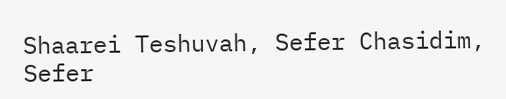Shaarei Teshuvah, Sefer Chasidim, Sefer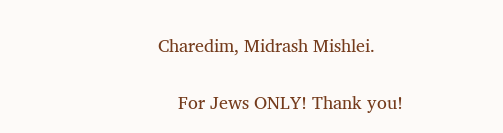Charedim, Midrash Mishlei.

    For Jews ONLY! Thank you!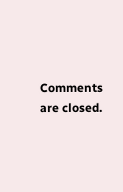Comments are closed.